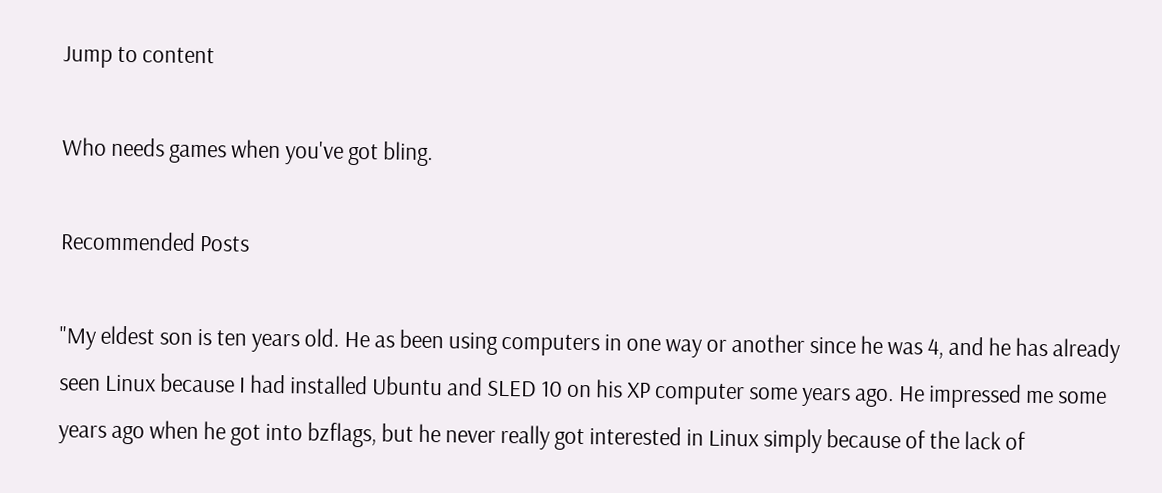Jump to content

Who needs games when you've got bling.

Recommended Posts

"My eldest son is ten years old. He as been using computers in one way or another since he was 4, and he has already seen Linux because I had installed Ubuntu and SLED 10 on his XP computer some years ago. He impressed me some years ago when he got into bzflags, but he never really got interested in Linux simply because of the lack of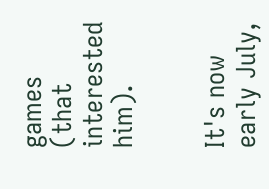games (that interested him).


It's now early July,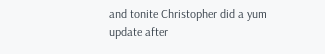and tonite Christopher did a yum update after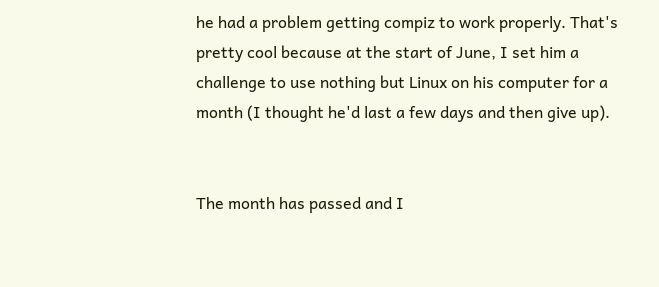he had a problem getting compiz to work properly. That's pretty cool because at the start of June, I set him a challenge to use nothing but Linux on his computer for a month (I thought he'd last a few days and then give up).


The month has passed and I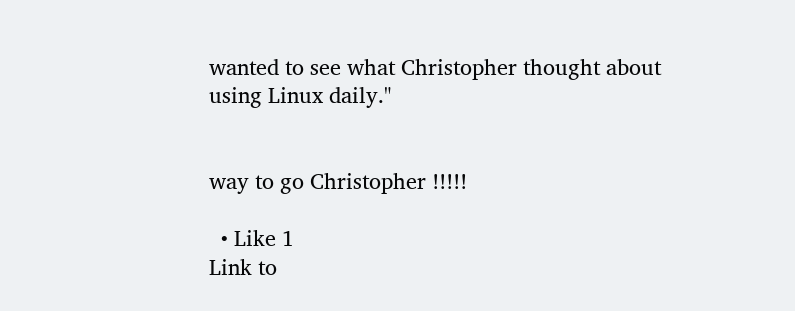wanted to see what Christopher thought about using Linux daily."


way to go Christopher !!!!!

  • Like 1
Link to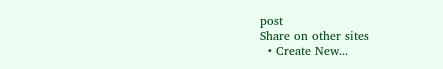post
Share on other sites
  • Create New...